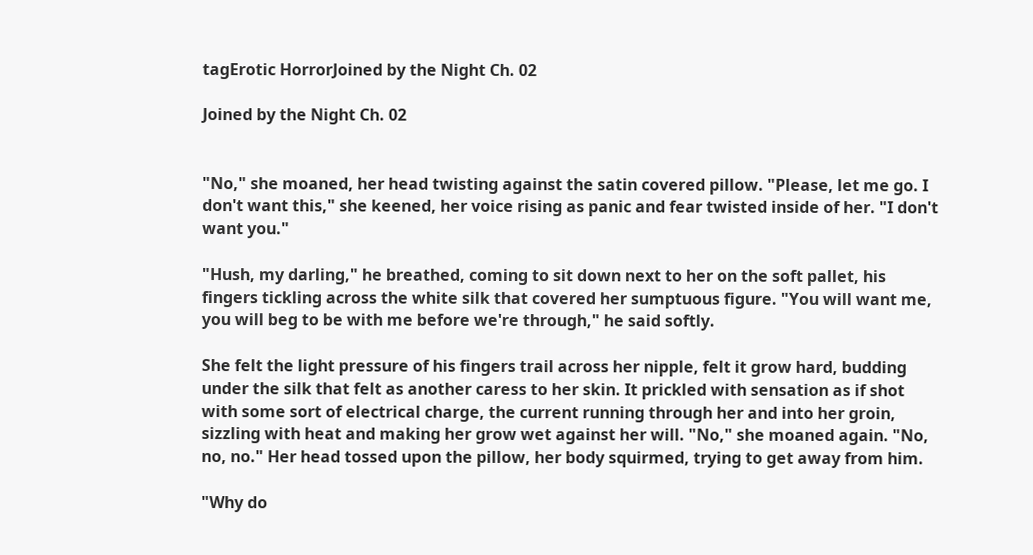tagErotic HorrorJoined by the Night Ch. 02

Joined by the Night Ch. 02


"No," she moaned, her head twisting against the satin covered pillow. "Please, let me go. I don't want this," she keened, her voice rising as panic and fear twisted inside of her. "I don't want you."

"Hush, my darling," he breathed, coming to sit down next to her on the soft pallet, his fingers tickling across the white silk that covered her sumptuous figure. "You will want me, you will beg to be with me before we're through," he said softly.

She felt the light pressure of his fingers trail across her nipple, felt it grow hard, budding under the silk that felt as another caress to her skin. It prickled with sensation as if shot with some sort of electrical charge, the current running through her and into her groin, sizzling with heat and making her grow wet against her will. "No," she moaned again. "No, no, no." Her head tossed upon the pillow, her body squirmed, trying to get away from him.

"Why do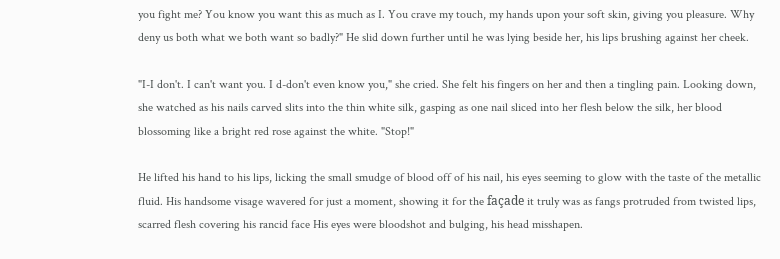you fight me? You know you want this as much as I. You crave my touch, my hands upon your soft skin, giving you pleasure. Why deny us both what we both want so badly?" He slid down further until he was lying beside her, his lips brushing against her cheek.

"I-I don't. I can't want you. I d-don't even know you," she cried. She felt his fingers on her and then a tingling pain. Looking down, she watched as his nails carved slits into the thin white silk, gasping as one nail sliced into her flesh below the silk, her blood blossoming like a bright red rose against the white. "Stop!"

He lifted his hand to his lips, licking the small smudge of blood off of his nail, his eyes seeming to glow with the taste of the metallic fluid. His handsome visage wavered for just a moment, showing it for the façade it truly was as fangs protruded from twisted lips, scarred flesh covering his rancid face His eyes were bloodshot and bulging, his head misshapen.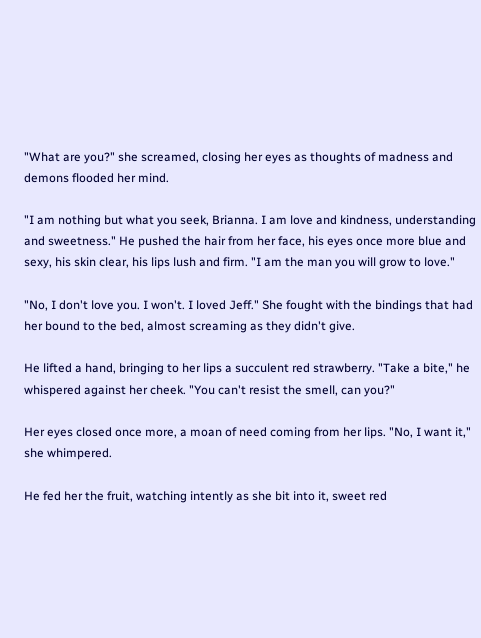"What are you?" she screamed, closing her eyes as thoughts of madness and demons flooded her mind.

"I am nothing but what you seek, Brianna. I am love and kindness, understanding and sweetness." He pushed the hair from her face, his eyes once more blue and sexy, his skin clear, his lips lush and firm. "I am the man you will grow to love."

"No, I don't love you. I won't. I loved Jeff." She fought with the bindings that had her bound to the bed, almost screaming as they didn't give.

He lifted a hand, bringing to her lips a succulent red strawberry. "Take a bite," he whispered against her cheek. "You can't resist the smell, can you?"

Her eyes closed once more, a moan of need coming from her lips. "No, I want it," she whimpered.

He fed her the fruit, watching intently as she bit into it, sweet red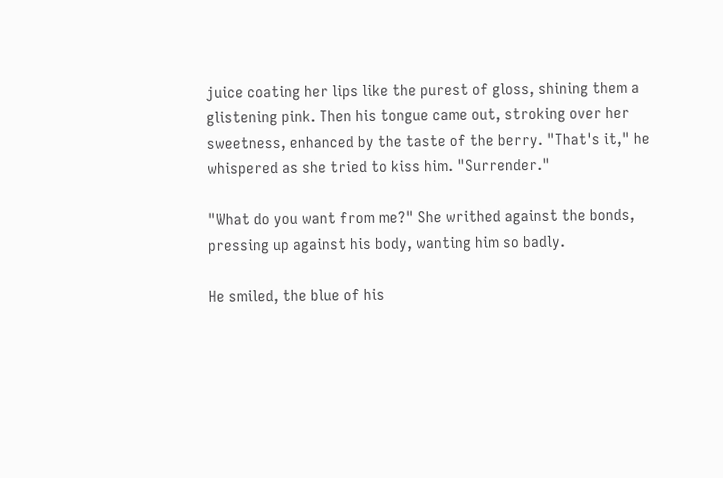juice coating her lips like the purest of gloss, shining them a glistening pink. Then his tongue came out, stroking over her sweetness, enhanced by the taste of the berry. "That's it," he whispered as she tried to kiss him. "Surrender."

"What do you want from me?" She writhed against the bonds, pressing up against his body, wanting him so badly.

He smiled, the blue of his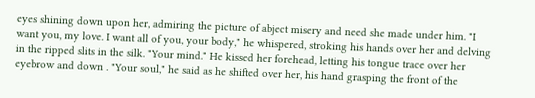eyes shining down upon her, admiring the picture of abject misery and need she made under him. "I want you, my love. I want all of you, your body," he whispered, stroking his hands over her and delving in the ripped slits in the silk. "Your mind." He kissed her forehead, letting his tongue trace over her eyebrow and down . "Your soul," he said as he shifted over her, his hand grasping the front of the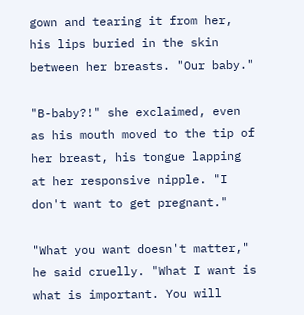gown and tearing it from her, his lips buried in the skin between her breasts. "Our baby."

"B-baby?!" she exclaimed, even as his mouth moved to the tip of her breast, his tongue lapping at her responsive nipple. "I don't want to get pregnant."

"What you want doesn't matter," he said cruelly. "What I want is what is important. You will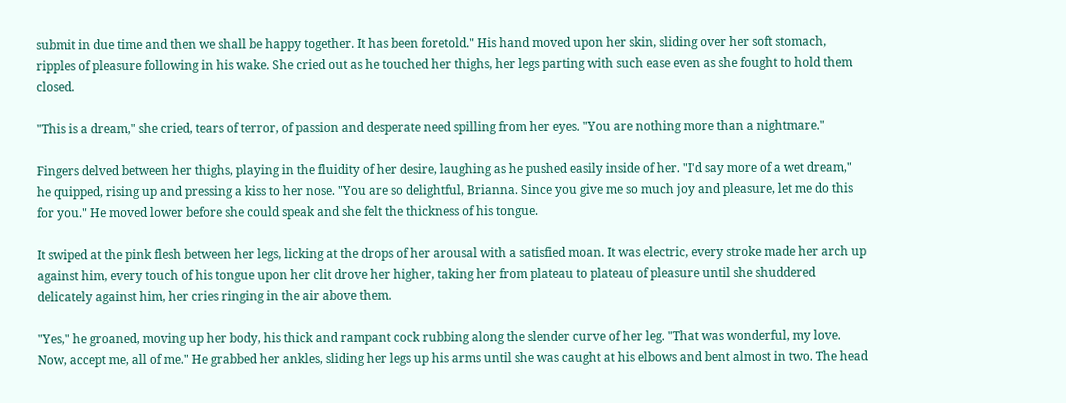submit in due time and then we shall be happy together. It has been foretold." His hand moved upon her skin, sliding over her soft stomach, ripples of pleasure following in his wake. She cried out as he touched her thighs, her legs parting with such ease even as she fought to hold them closed.

"This is a dream," she cried, tears of terror, of passion and desperate need spilling from her eyes. "You are nothing more than a nightmare."

Fingers delved between her thighs, playing in the fluidity of her desire, laughing as he pushed easily inside of her. "I'd say more of a wet dream," he quipped, rising up and pressing a kiss to her nose. "You are so delightful, Brianna. Since you give me so much joy and pleasure, let me do this for you." He moved lower before she could speak and she felt the thickness of his tongue.

It swiped at the pink flesh between her legs, licking at the drops of her arousal with a satisfied moan. It was electric, every stroke made her arch up against him, every touch of his tongue upon her clit drove her higher, taking her from plateau to plateau of pleasure until she shuddered delicately against him, her cries ringing in the air above them.

"Yes," he groaned, moving up her body, his thick and rampant cock rubbing along the slender curve of her leg. "That was wonderful, my love. Now, accept me, all of me." He grabbed her ankles, sliding her legs up his arms until she was caught at his elbows and bent almost in two. The head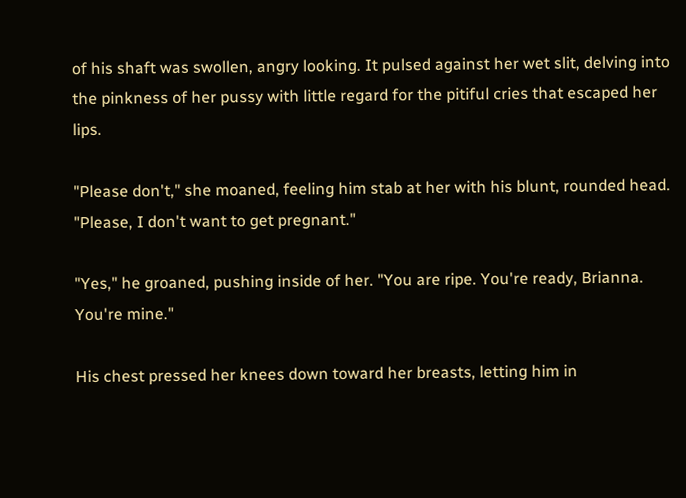of his shaft was swollen, angry looking. It pulsed against her wet slit, delving into the pinkness of her pussy with little regard for the pitiful cries that escaped her lips.

"Please don't," she moaned, feeling him stab at her with his blunt, rounded head. "Please, I don't want to get pregnant."

"Yes," he groaned, pushing inside of her. "You are ripe. You're ready, Brianna. You're mine."

His chest pressed her knees down toward her breasts, letting him in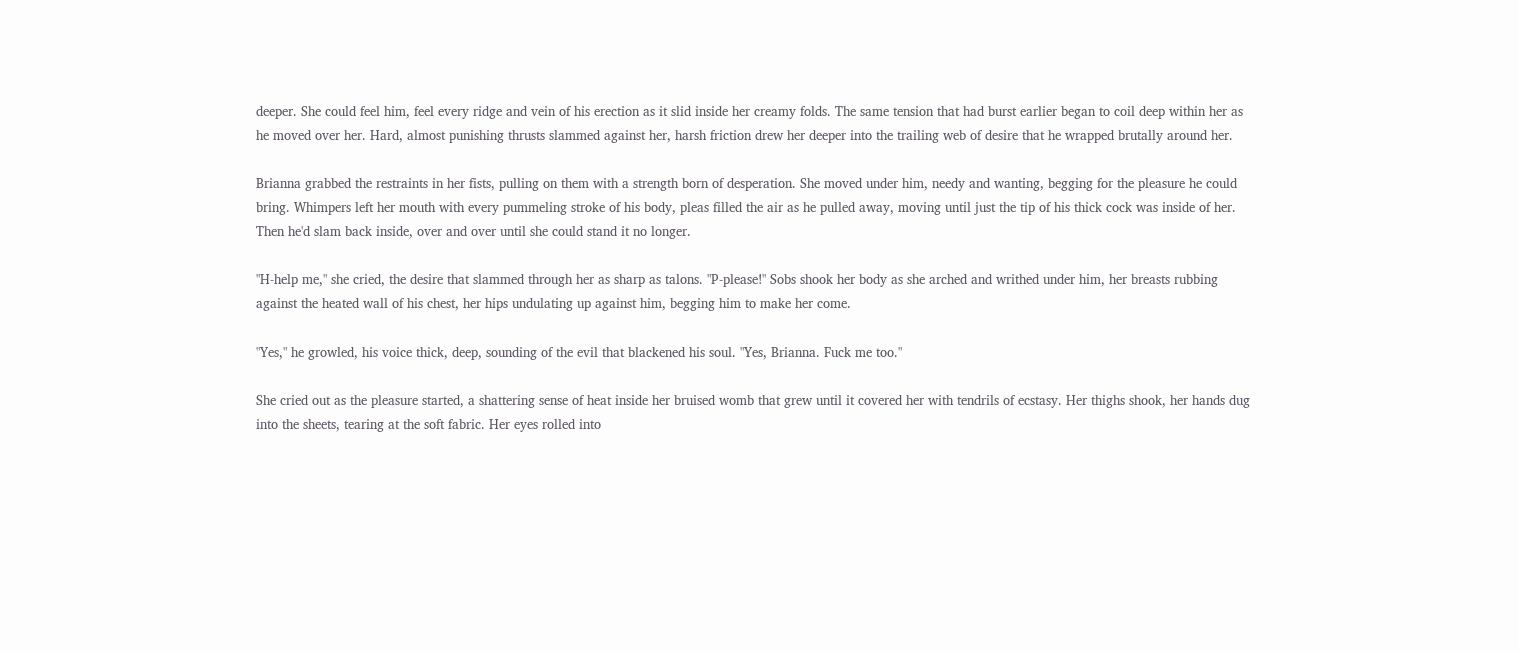deeper. She could feel him, feel every ridge and vein of his erection as it slid inside her creamy folds. The same tension that had burst earlier began to coil deep within her as he moved over her. Hard, almost punishing thrusts slammed against her, harsh friction drew her deeper into the trailing web of desire that he wrapped brutally around her.

Brianna grabbed the restraints in her fists, pulling on them with a strength born of desperation. She moved under him, needy and wanting, begging for the pleasure he could bring. Whimpers left her mouth with every pummeling stroke of his body, pleas filled the air as he pulled away, moving until just the tip of his thick cock was inside of her. Then he'd slam back inside, over and over until she could stand it no longer.

"H-help me," she cried, the desire that slammed through her as sharp as talons. "P-please!" Sobs shook her body as she arched and writhed under him, her breasts rubbing against the heated wall of his chest, her hips undulating up against him, begging him to make her come.

"Yes," he growled, his voice thick, deep, sounding of the evil that blackened his soul. "Yes, Brianna. Fuck me too."

She cried out as the pleasure started, a shattering sense of heat inside her bruised womb that grew until it covered her with tendrils of ecstasy. Her thighs shook, her hands dug into the sheets, tearing at the soft fabric. Her eyes rolled into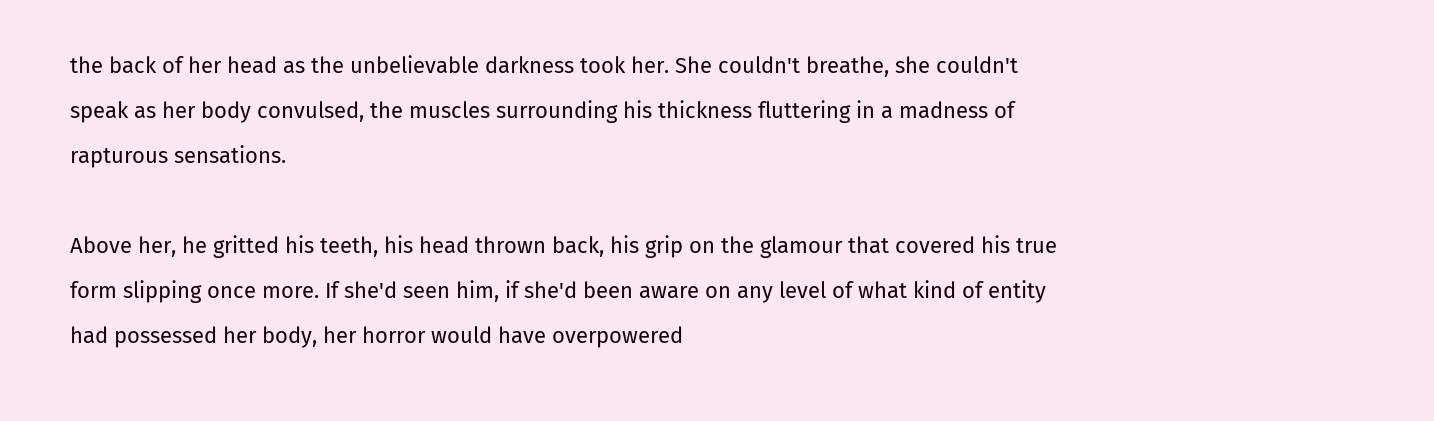the back of her head as the unbelievable darkness took her. She couldn't breathe, she couldn't speak as her body convulsed, the muscles surrounding his thickness fluttering in a madness of rapturous sensations.

Above her, he gritted his teeth, his head thrown back, his grip on the glamour that covered his true form slipping once more. If she'd seen him, if she'd been aware on any level of what kind of entity had possessed her body, her horror would have overpowered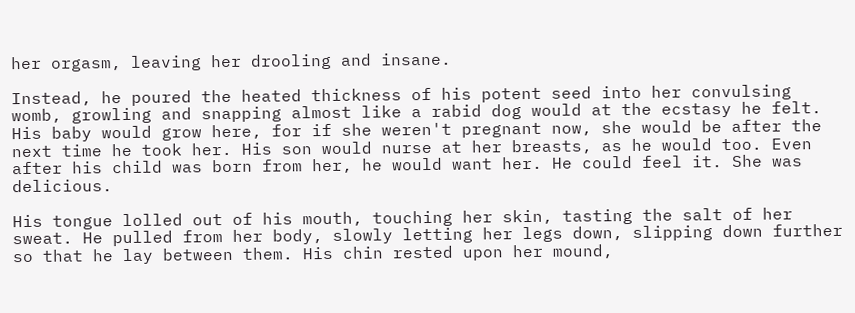her orgasm, leaving her drooling and insane.

Instead, he poured the heated thickness of his potent seed into her convulsing womb, growling and snapping almost like a rabid dog would at the ecstasy he felt. His baby would grow here, for if she weren't pregnant now, she would be after the next time he took her. His son would nurse at her breasts, as he would too. Even after his child was born from her, he would want her. He could feel it. She was delicious.

His tongue lolled out of his mouth, touching her skin, tasting the salt of her sweat. He pulled from her body, slowly letting her legs down, slipping down further so that he lay between them. His chin rested upon her mound,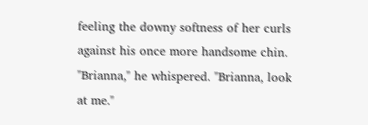feeling the downy softness of her curls against his once more handsome chin. "Brianna," he whispered. "Brianna, look at me."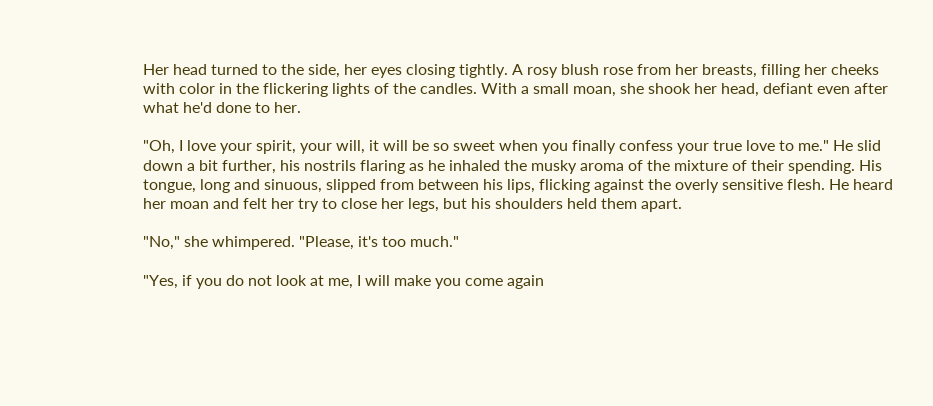Her head turned to the side, her eyes closing tightly. A rosy blush rose from her breasts, filling her cheeks with color in the flickering lights of the candles. With a small moan, she shook her head, defiant even after what he'd done to her.

"Oh, I love your spirit, your will, it will be so sweet when you finally confess your true love to me." He slid down a bit further, his nostrils flaring as he inhaled the musky aroma of the mixture of their spending. His tongue, long and sinuous, slipped from between his lips, flicking against the overly sensitive flesh. He heard her moan and felt her try to close her legs, but his shoulders held them apart.

"No," she whimpered. "Please, it's too much."

"Yes, if you do not look at me, I will make you come again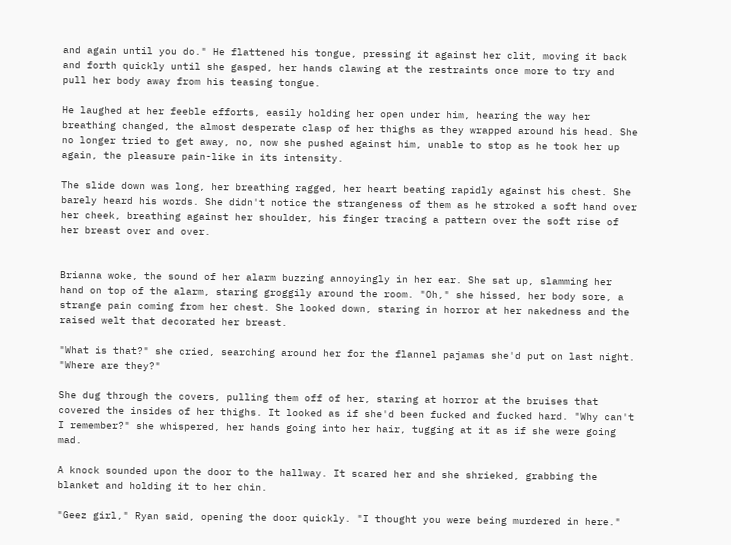and again until you do." He flattened his tongue, pressing it against her clit, moving it back and forth quickly until she gasped, her hands clawing at the restraints once more to try and pull her body away from his teasing tongue.

He laughed at her feeble efforts, easily holding her open under him, hearing the way her breathing changed, the almost desperate clasp of her thighs as they wrapped around his head. She no longer tried to get away, no, now she pushed against him, unable to stop as he took her up again, the pleasure pain-like in its intensity.

The slide down was long, her breathing ragged, her heart beating rapidly against his chest. She barely heard his words. She didn't notice the strangeness of them as he stroked a soft hand over her cheek, breathing against her shoulder, his finger tracing a pattern over the soft rise of her breast over and over.


Brianna woke, the sound of her alarm buzzing annoyingly in her ear. She sat up, slamming her hand on top of the alarm, staring groggily around the room. "Oh," she hissed, her body sore, a strange pain coming from her chest. She looked down, staring in horror at her nakedness and the raised welt that decorated her breast.

"What is that?" she cried, searching around her for the flannel pajamas she'd put on last night. "Where are they?"

She dug through the covers, pulling them off of her, staring at horror at the bruises that covered the insides of her thighs. It looked as if she'd been fucked and fucked hard. "Why can't I remember?" she whispered, her hands going into her hair, tugging at it as if she were going mad.

A knock sounded upon the door to the hallway. It scared her and she shrieked, grabbing the blanket and holding it to her chin.

"Geez girl," Ryan said, opening the door quickly. "I thought you were being murdered in here."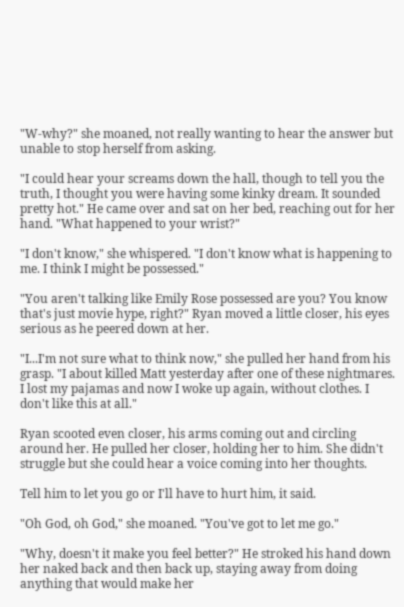"W-why?" she moaned, not really wanting to hear the answer but unable to stop herself from asking.

"I could hear your screams down the hall, though to tell you the truth, I thought you were having some kinky dream. It sounded pretty hot." He came over and sat on her bed, reaching out for her hand. "What happened to your wrist?"

"I don't know," she whispered. "I don't know what is happening to me. I think I might be possessed."

"You aren't talking like Emily Rose possessed are you? You know that's just movie hype, right?" Ryan moved a little closer, his eyes serious as he peered down at her.

"I...I'm not sure what to think now," she pulled her hand from his grasp. "I about killed Matt yesterday after one of these nightmares. I lost my pajamas and now I woke up again, without clothes. I don't like this at all."

Ryan scooted even closer, his arms coming out and circling around her. He pulled her closer, holding her to him. She didn't struggle but she could hear a voice coming into her thoughts.

Tell him to let you go or I'll have to hurt him, it said.

"Oh God, oh God," she moaned. "You've got to let me go."

"Why, doesn't it make you feel better?" He stroked his hand down her naked back and then back up, staying away from doing anything that would make her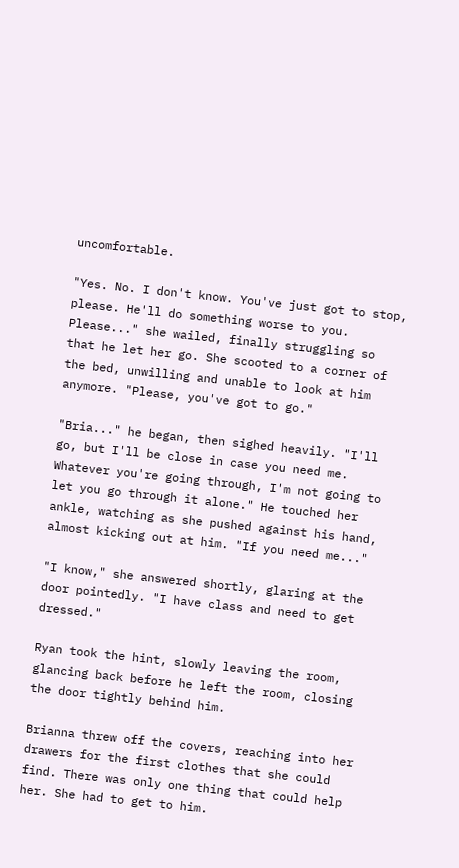uncomfortable.

"Yes. No. I don't know. You've just got to stop, please. He'll do something worse to you. Please..." she wailed, finally struggling so that he let her go. She scooted to a corner of the bed, unwilling and unable to look at him anymore. "Please, you've got to go."

"Bria..." he began, then sighed heavily. "I'll go, but I'll be close in case you need me. Whatever you're going through, I'm not going to let you go through it alone." He touched her ankle, watching as she pushed against his hand, almost kicking out at him. "If you need me..."

"I know," she answered shortly, glaring at the door pointedly. "I have class and need to get dressed."

Ryan took the hint, slowly leaving the room, glancing back before he left the room, closing the door tightly behind him.

Brianna threw off the covers, reaching into her drawers for the first clothes that she could find. There was only one thing that could help her. She had to get to him.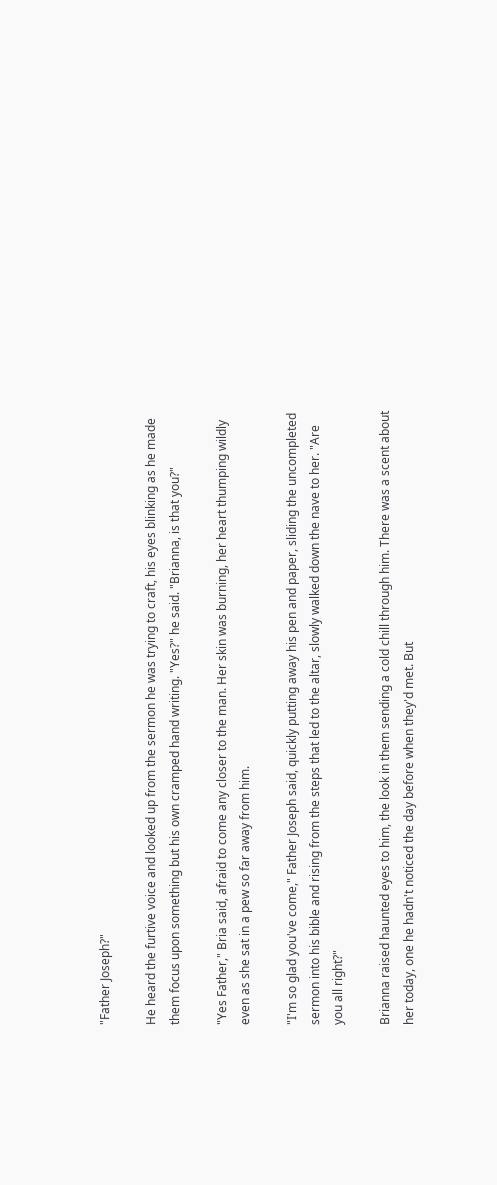"Father Joseph?"

He heard the furtive voice and looked up from the sermon he was trying to craft, his eyes blinking as he made them focus upon something but his own cramped hand writing. "Yes?" he said. "Brianna, is that you?"

"Yes Father," Bria said, afraid to come any closer to the man. Her skin was burning, her heart thumping wildly even as she sat in a pew so far away from him.

"I'm so glad you've come," Father Joseph said, quickly putting away his pen and paper, sliding the uncompleted sermon into his bible and rising from the steps that led to the altar, slowly walked down the nave to her. "Are you all right?"

Brianna raised haunted eyes to him, the look in them sending a cold chill through him. There was a scent about her today, one he hadn't noticed the day before when they'd met. But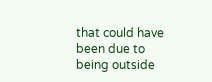that could have been due to being outside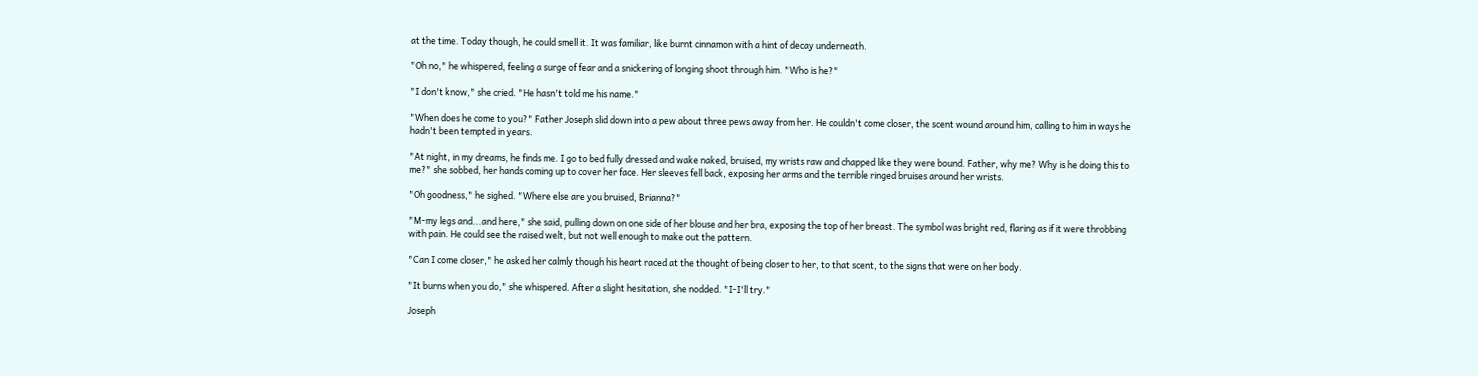at the time. Today though, he could smell it. It was familiar, like burnt cinnamon with a hint of decay underneath.

"Oh no," he whispered, feeling a surge of fear and a snickering of longing shoot through him. "Who is he?"

"I don't know," she cried. "He hasn't told me his name."

"When does he come to you?" Father Joseph slid down into a pew about three pews away from her. He couldn't come closer, the scent wound around him, calling to him in ways he hadn't been tempted in years.

"At night, in my dreams, he finds me. I go to bed fully dressed and wake naked, bruised, my wrists raw and chapped like they were bound. Father, why me? Why is he doing this to me?" she sobbed, her hands coming up to cover her face. Her sleeves fell back, exposing her arms and the terrible ringed bruises around her wrists.

"Oh goodness," he sighed. "Where else are you bruised, Brianna?"

"M-my legs and...and here," she said, pulling down on one side of her blouse and her bra, exposing the top of her breast. The symbol was bright red, flaring as if it were throbbing with pain. He could see the raised welt, but not well enough to make out the pattern.

"Can I come closer," he asked her calmly though his heart raced at the thought of being closer to her, to that scent, to the signs that were on her body.

"It burns when you do," she whispered. After a slight hesitation, she nodded. "I-I'll try."

Joseph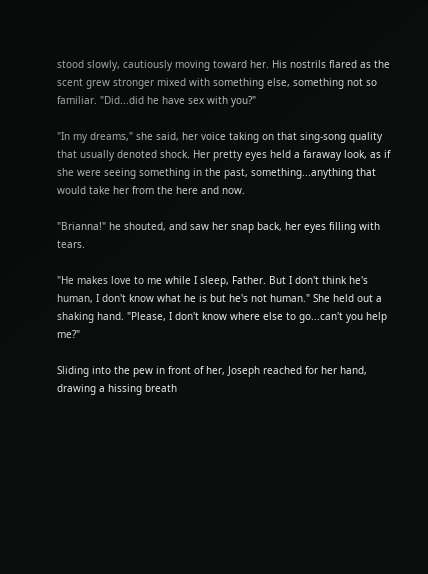stood slowly, cautiously moving toward her. His nostrils flared as the scent grew stronger mixed with something else, something not so familiar. "Did...did he have sex with you?"

"In my dreams," she said, her voice taking on that sing-song quality that usually denoted shock. Her pretty eyes held a faraway look, as if she were seeing something in the past, something...anything that would take her from the here and now.

"Brianna!" he shouted, and saw her snap back, her eyes filling with tears.

"He makes love to me while I sleep, Father. But I don't think he's human, I don't know what he is but he's not human." She held out a shaking hand. "Please, I don't know where else to go...can't you help me?"

Sliding into the pew in front of her, Joseph reached for her hand, drawing a hissing breath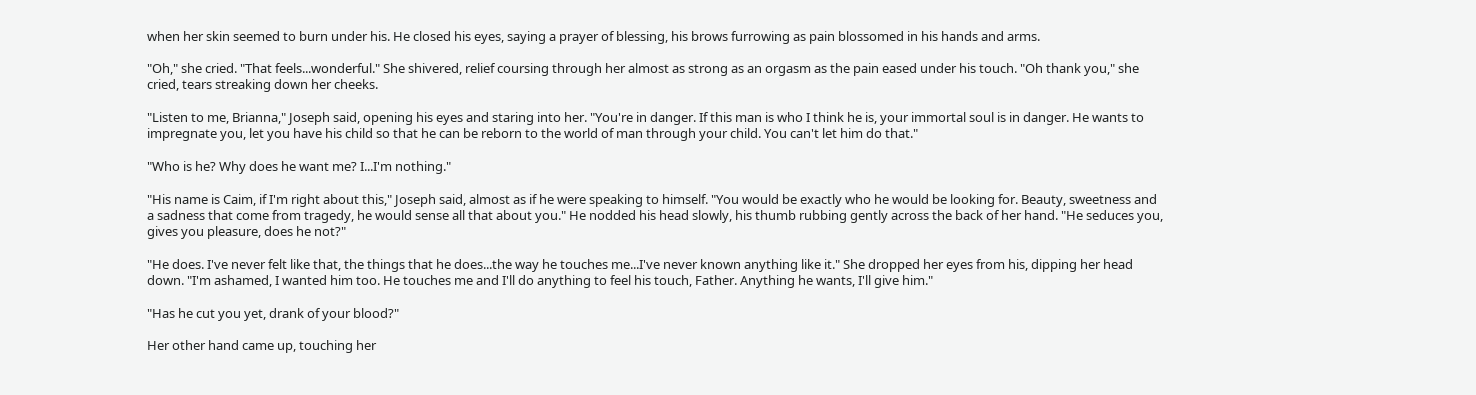when her skin seemed to burn under his. He closed his eyes, saying a prayer of blessing, his brows furrowing as pain blossomed in his hands and arms.

"Oh," she cried. "That feels...wonderful." She shivered, relief coursing through her almost as strong as an orgasm as the pain eased under his touch. "Oh thank you," she cried, tears streaking down her cheeks.

"Listen to me, Brianna," Joseph said, opening his eyes and staring into her. "You're in danger. If this man is who I think he is, your immortal soul is in danger. He wants to impregnate you, let you have his child so that he can be reborn to the world of man through your child. You can't let him do that."

"Who is he? Why does he want me? I...I'm nothing."

"His name is Caim, if I'm right about this," Joseph said, almost as if he were speaking to himself. "You would be exactly who he would be looking for. Beauty, sweetness and a sadness that come from tragedy, he would sense all that about you." He nodded his head slowly, his thumb rubbing gently across the back of her hand. "He seduces you, gives you pleasure, does he not?"

"He does. I've never felt like that, the things that he does...the way he touches me...I've never known anything like it." She dropped her eyes from his, dipping her head down. "I'm ashamed, I wanted him too. He touches me and I'll do anything to feel his touch, Father. Anything he wants, I'll give him."

"Has he cut you yet, drank of your blood?"

Her other hand came up, touching her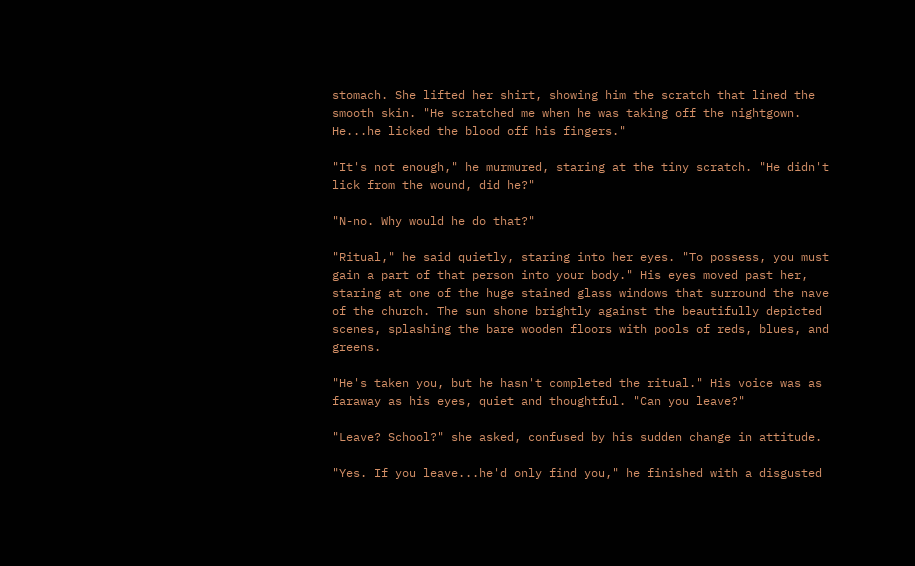stomach. She lifted her shirt, showing him the scratch that lined the smooth skin. "He scratched me when he was taking off the nightgown. He...he licked the blood off his fingers."

"It's not enough," he murmured, staring at the tiny scratch. "He didn't lick from the wound, did he?"

"N-no. Why would he do that?"

"Ritual," he said quietly, staring into her eyes. "To possess, you must gain a part of that person into your body." His eyes moved past her, staring at one of the huge stained glass windows that surround the nave of the church. The sun shone brightly against the beautifully depicted scenes, splashing the bare wooden floors with pools of reds, blues, and greens.

"He's taken you, but he hasn't completed the ritual." His voice was as faraway as his eyes, quiet and thoughtful. "Can you leave?"

"Leave? School?" she asked, confused by his sudden change in attitude.

"Yes. If you leave...he'd only find you," he finished with a disgusted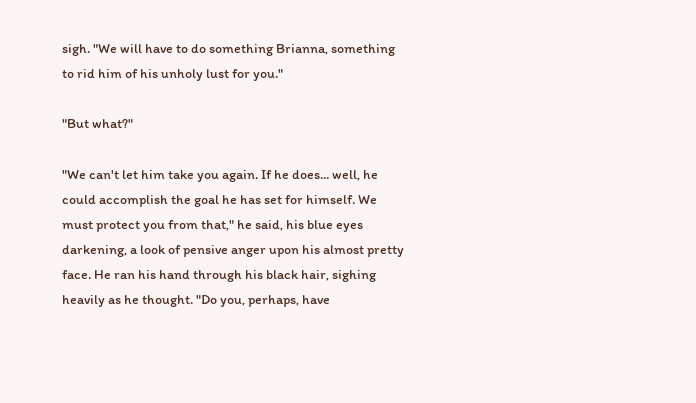sigh. "We will have to do something Brianna, something to rid him of his unholy lust for you."

"But what?"

"We can't let him take you again. If he does... well, he could accomplish the goal he has set for himself. We must protect you from that," he said, his blue eyes darkening, a look of pensive anger upon his almost pretty face. He ran his hand through his black hair, sighing heavily as he thought. "Do you, perhaps, have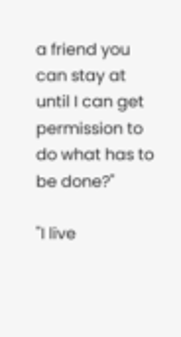a friend you can stay at until I can get permission to do what has to be done?"

"I live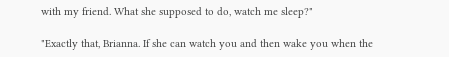with my friend. What she supposed to do, watch me sleep?"

"Exactly that, Brianna. If she can watch you and then wake you when the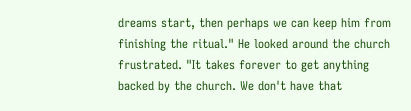dreams start, then perhaps we can keep him from finishing the ritual." He looked around the church frustrated. "It takes forever to get anything backed by the church. We don't have that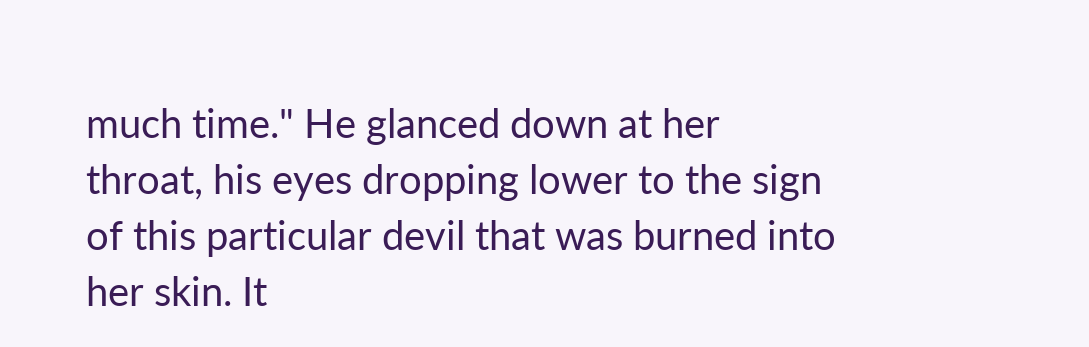much time." He glanced down at her throat, his eyes dropping lower to the sign of this particular devil that was burned into her skin. It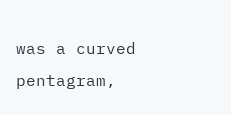was a curved pentagram,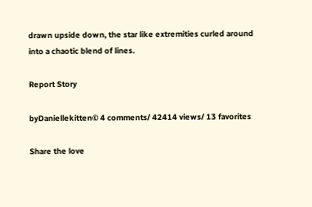drawn upside down, the star like extremities curled around into a chaotic blend of lines.

Report Story

byDaniellekitten© 4 comments/ 42414 views/ 13 favorites

Share the love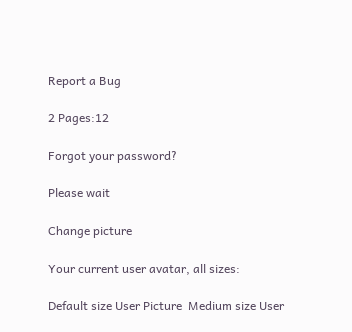Report a Bug

2 Pages:12

Forgot your password?

Please wait

Change picture

Your current user avatar, all sizes:

Default size User Picture  Medium size User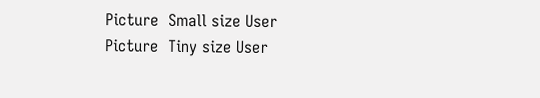Picture  Small size User Picture  Tiny size User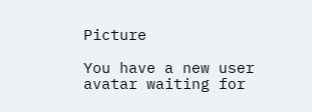Picture

You have a new user avatar waiting for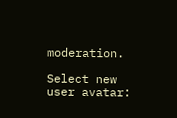moderation.

Select new user avatar: